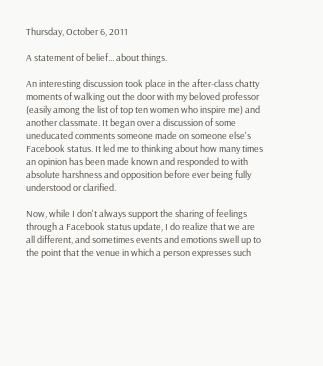Thursday, October 6, 2011

A statement of belief... about things.

An interesting discussion took place in the after-class chatty moments of walking out the door with my beloved professor (easily among the list of top ten women who inspire me) and another classmate. It began over a discussion of some uneducated comments someone made on someone else's Facebook status. It led me to thinking about how many times an opinion has been made known and responded to with absolute harshness and opposition before ever being fully understood or clarified.

Now, while I don't always support the sharing of feelings through a Facebook status update, I do realize that we are all different, and sometimes events and emotions swell up to the point that the venue in which a person expresses such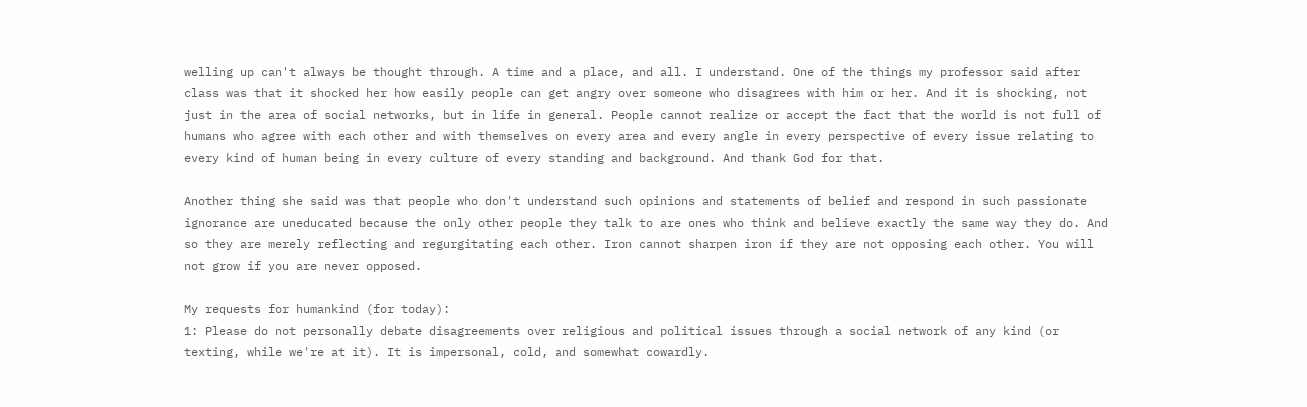welling up can't always be thought through. A time and a place, and all. I understand. One of the things my professor said after class was that it shocked her how easily people can get angry over someone who disagrees with him or her. And it is shocking, not just in the area of social networks, but in life in general. People cannot realize or accept the fact that the world is not full of humans who agree with each other and with themselves on every area and every angle in every perspective of every issue relating to every kind of human being in every culture of every standing and background. And thank God for that.

Another thing she said was that people who don't understand such opinions and statements of belief and respond in such passionate ignorance are uneducated because the only other people they talk to are ones who think and believe exactly the same way they do. And so they are merely reflecting and regurgitating each other. Iron cannot sharpen iron if they are not opposing each other. You will not grow if you are never opposed.

My requests for humankind (for today):
1: Please do not personally debate disagreements over religious and political issues through a social network of any kind (or texting, while we're at it). It is impersonal, cold, and somewhat cowardly.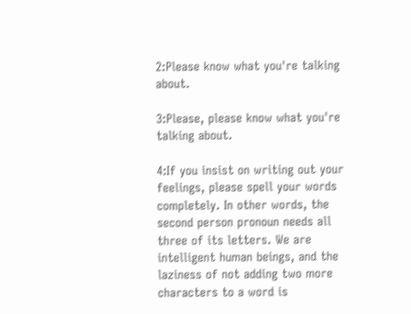2:Please know what you're talking about.

3:Please, please know what you're talking about.

4:If you insist on writing out your feelings, please spell your words completely. In other words, the second person pronoun needs all three of its letters. We are intelligent human beings, and the laziness of not adding two more characters to a word is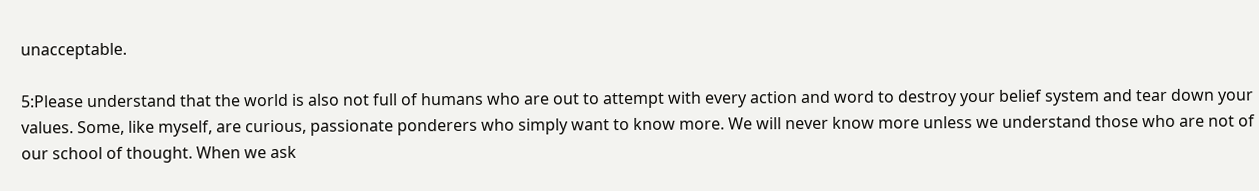unacceptable.

5:Please understand that the world is also not full of humans who are out to attempt with every action and word to destroy your belief system and tear down your values. Some, like myself, are curious, passionate ponderers who simply want to know more. We will never know more unless we understand those who are not of our school of thought. When we ask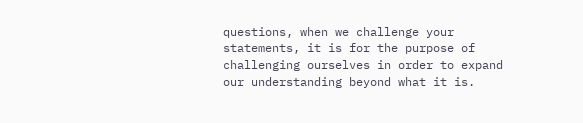questions, when we challenge your statements, it is for the purpose of challenging ourselves in order to expand our understanding beyond what it is.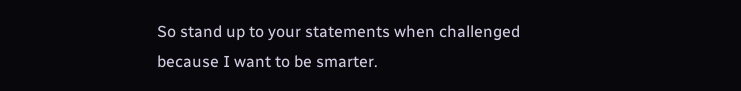So stand up to your statements when challenged because I want to be smarter.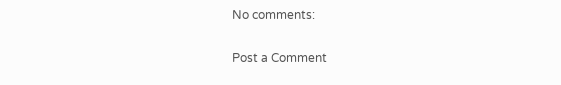No comments:

Post a Comment